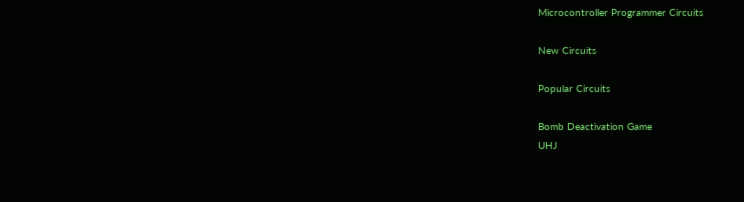Microcontroller Programmer Circuits

New Circuits

Popular Circuits

Bomb Deactivation Game
UHJ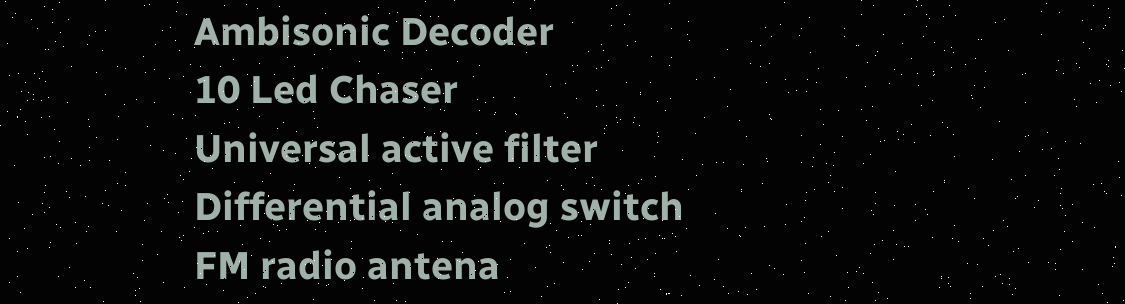Ambisonic Decoder
10 Led Chaser
Universal active filter
Differential analog switch
FM radio antena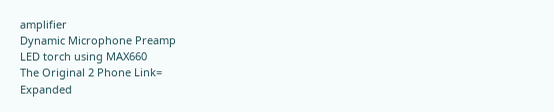amplifier
Dynamic Microphone Preamp
LED torch using MAX660
The Original 2 Phone Link=
Expanded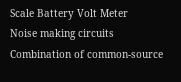Scale Battery Volt Meter
Noise making circuits
Combination of common-source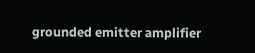grounded emitter amplifier